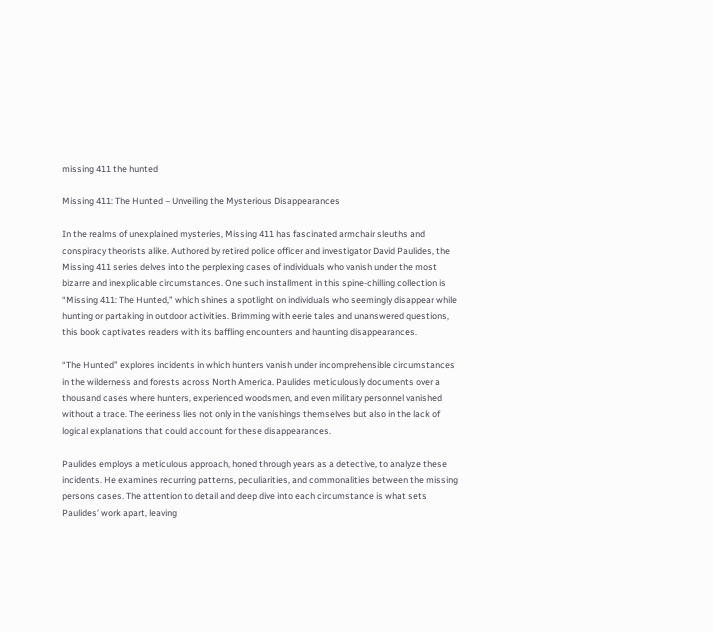missing 411 the hunted

Missing 411: The Hunted – Unveiling the Mysterious Disappearances

In the realms of unexplained mysteries, Missing 411 has fascinated armchair sleuths and conspiracy theorists alike. Authored by retired police officer and investigator David Paulides, the Missing 411 series delves into the perplexing cases of individuals who vanish under the most bizarre and inexplicable circumstances. One such installment in this spine-chilling collection is “Missing 411: The Hunted,” which shines a spotlight on individuals who seemingly disappear while hunting or partaking in outdoor activities. Brimming with eerie tales and unanswered questions, this book captivates readers with its baffling encounters and haunting disappearances.

“The Hunted” explores incidents in which hunters vanish under incomprehensible circumstances in the wilderness and forests across North America. Paulides meticulously documents over a thousand cases where hunters, experienced woodsmen, and even military personnel vanished without a trace. The eeriness lies not only in the vanishings themselves but also in the lack of logical explanations that could account for these disappearances.

Paulides employs a meticulous approach, honed through years as a detective, to analyze these incidents. He examines recurring patterns, peculiarities, and commonalities between the missing persons cases. The attention to detail and deep dive into each circumstance is what sets Paulides’ work apart, leaving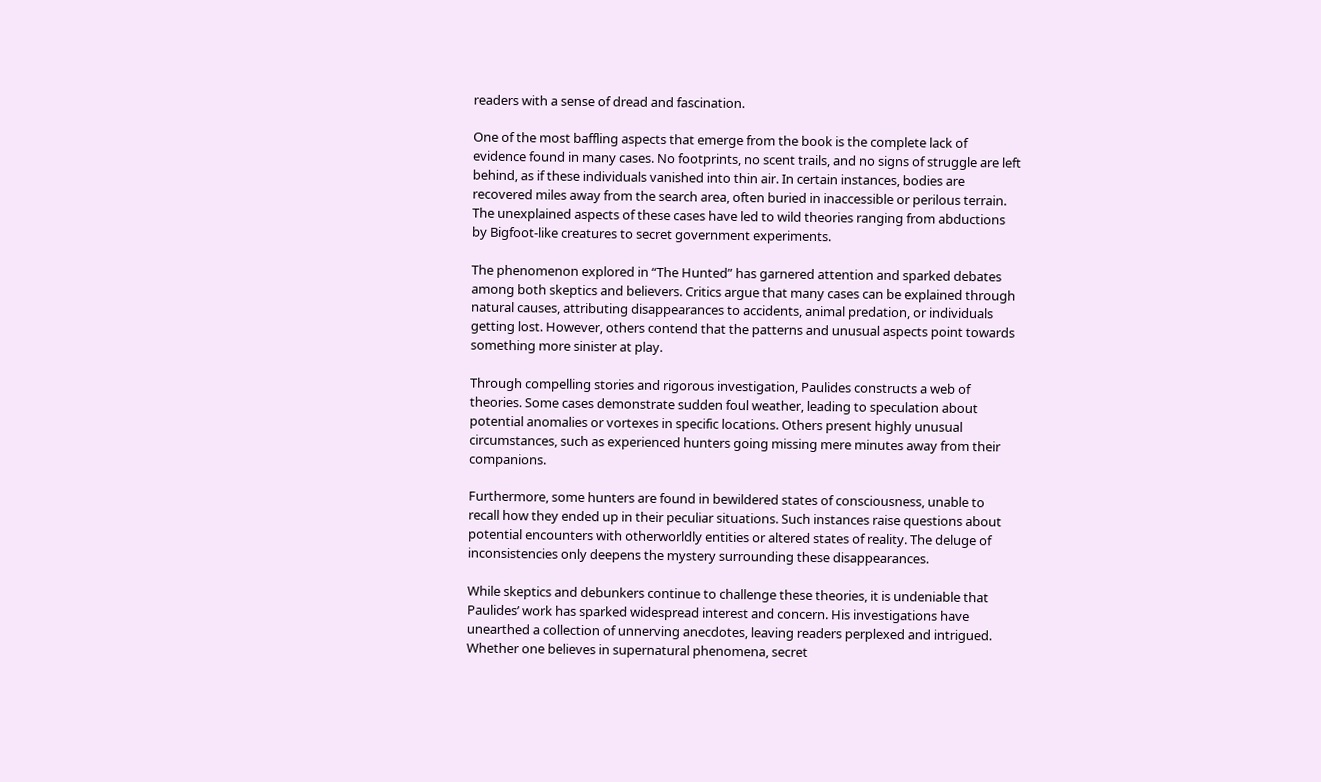readers with a sense of dread and fascination.

One of the most baffling aspects that emerge from the book is the complete lack of evidence found in many cases. No footprints, no scent trails, and no signs of struggle are left behind, as if these individuals vanished into thin air. In certain instances, bodies are recovered miles away from the search area, often buried in inaccessible or perilous terrain. The unexplained aspects of these cases have led to wild theories ranging from abductions by Bigfoot-like creatures to secret government experiments.

The phenomenon explored in “The Hunted” has garnered attention and sparked debates among both skeptics and believers. Critics argue that many cases can be explained through natural causes, attributing disappearances to accidents, animal predation, or individuals getting lost. However, others contend that the patterns and unusual aspects point towards something more sinister at play.

Through compelling stories and rigorous investigation, Paulides constructs a web of theories. Some cases demonstrate sudden foul weather, leading to speculation about potential anomalies or vortexes in specific locations. Others present highly unusual circumstances, such as experienced hunters going missing mere minutes away from their companions.

Furthermore, some hunters are found in bewildered states of consciousness, unable to recall how they ended up in their peculiar situations. Such instances raise questions about potential encounters with otherworldly entities or altered states of reality. The deluge of inconsistencies only deepens the mystery surrounding these disappearances.

While skeptics and debunkers continue to challenge these theories, it is undeniable that Paulides’ work has sparked widespread interest and concern. His investigations have unearthed a collection of unnerving anecdotes, leaving readers perplexed and intrigued. Whether one believes in supernatural phenomena, secret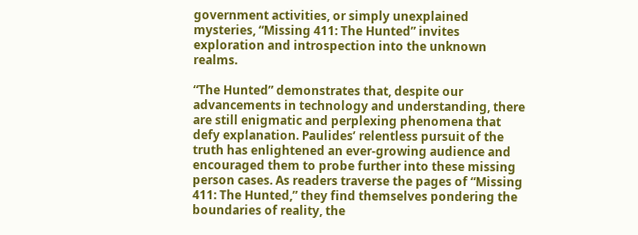government activities, or simply unexplained mysteries, “Missing 411: The Hunted” invites exploration and introspection into the unknown realms.

“The Hunted” demonstrates that, despite our advancements in technology and understanding, there are still enigmatic and perplexing phenomena that defy explanation. Paulides’ relentless pursuit of the truth has enlightened an ever-growing audience and encouraged them to probe further into these missing person cases. As readers traverse the pages of “Missing 411: The Hunted,” they find themselves pondering the boundaries of reality, the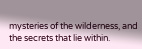mysteries of the wilderness, and the secrets that lie within.